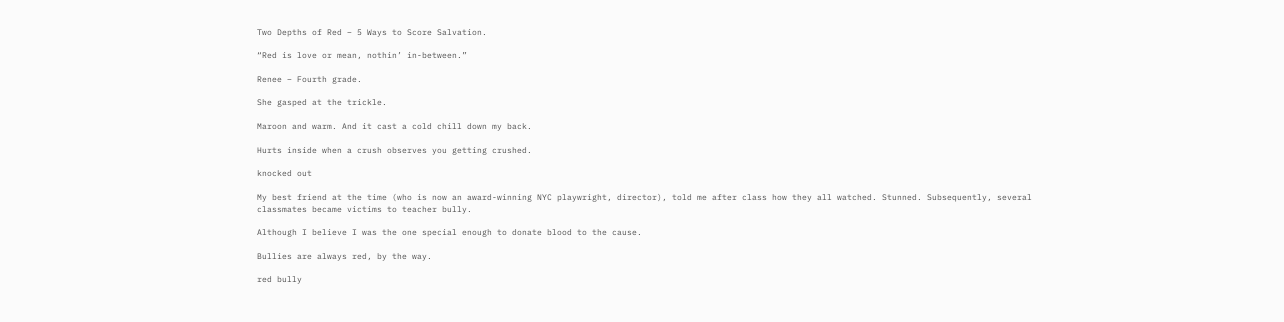Two Depths of Red – 5 Ways to Score Salvation.

“Red is love or mean, nothin’ in-between.”

Renee – Fourth grade.

She gasped at the trickle.

Maroon and warm. And it cast a cold chill down my back.

Hurts inside when a crush observes you getting crushed.

knocked out

My best friend at the time (who is now an award-winning NYC playwright, director), told me after class how they all watched. Stunned. Subsequently, several classmates became victims to teacher bully.

Although I believe I was the one special enough to donate blood to the cause.

Bullies are always red, by the way.

red bully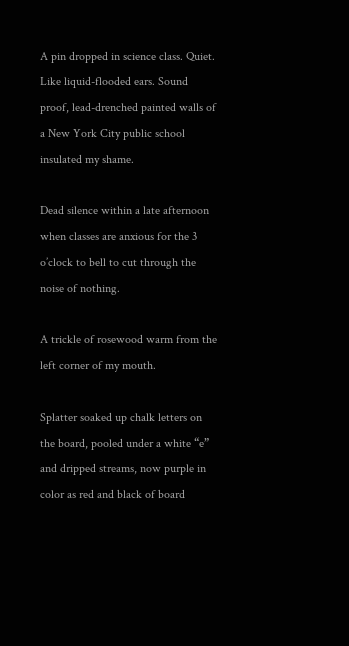A pin dropped in science class. Quiet. Like liquid-flooded ears. Sound proof, lead-drenched painted walls of a New York City public school insulated my shame.

Dead silence within a late afternoon when classes are anxious for the 3 o’clock to bell to cut through the noise of nothing.

A trickle of rosewood warm from the left corner of my mouth.

Splatter soaked up chalk letters on the board, pooled under a white “e” and dripped streams, now purple in color as red and black of board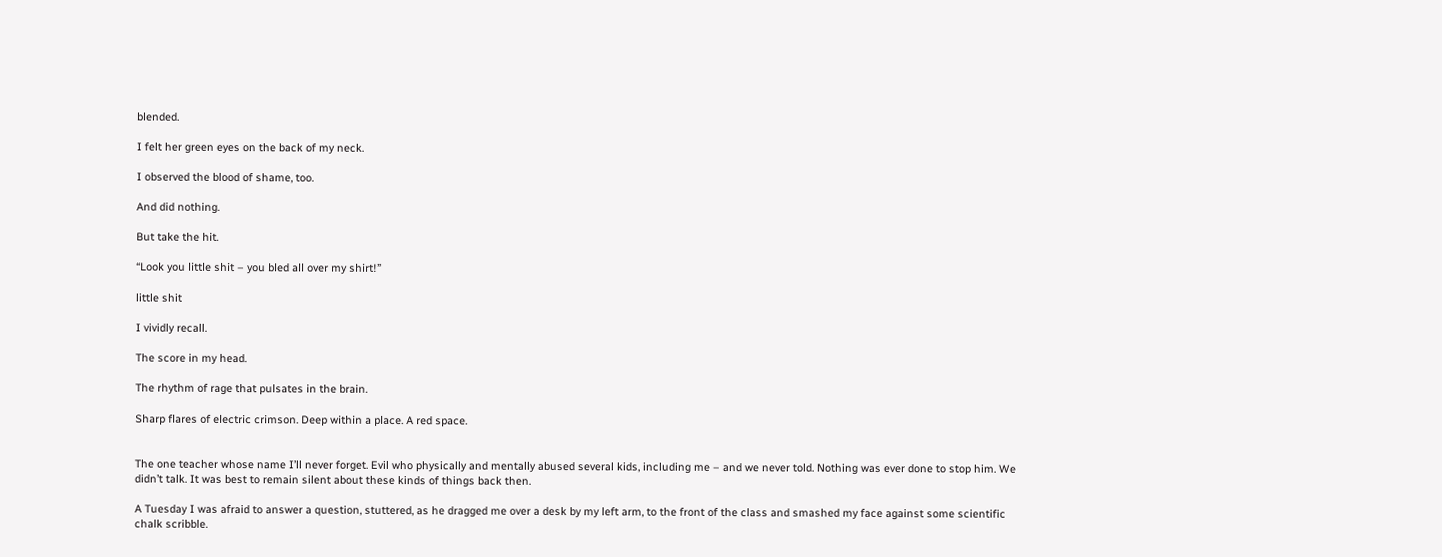blended.

I felt her green eyes on the back of my neck.

I observed the blood of shame, too.

And did nothing.

But take the hit.

“Look you little shit – you bled all over my shirt!”

little shit

I vividly recall.

The score in my head.

The rhythm of rage that pulsates in the brain.

Sharp flares of electric crimson. Deep within a place. A red space.


The one teacher whose name I’ll never forget. Evil who physically and mentally abused several kids, including me – and we never told. Nothing was ever done to stop him. We didn’t talk. It was best to remain silent about these kinds of things back then.

A Tuesday I was afraid to answer a question, stuttered, as he dragged me over a desk by my left arm, to the front of the class and smashed my face against some scientific chalk scribble.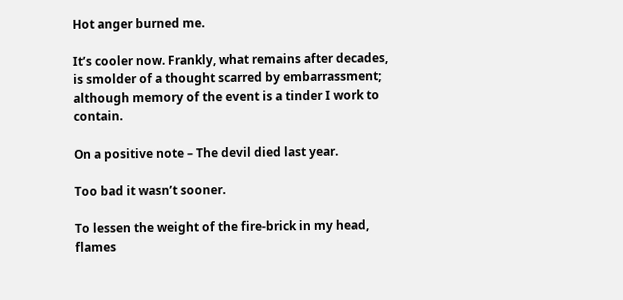Hot anger burned me.

It’s cooler now. Frankly, what remains after decades, is smolder of a thought scarred by embarrassment; although memory of the event is a tinder I work to contain.

On a positive note – The devil died last year.

Too bad it wasn’t sooner.

To lessen the weight of the fire-brick in my head, flames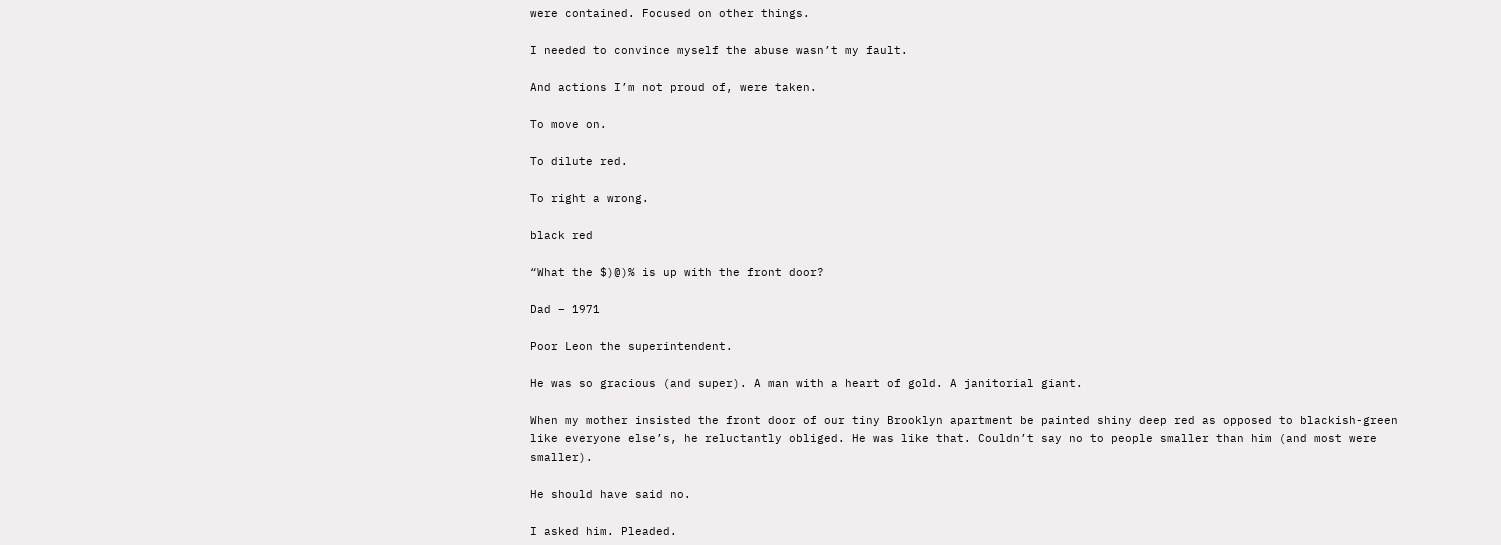were contained. Focused on other things.

I needed to convince myself the abuse wasn’t my fault.

And actions I’m not proud of, were taken.

To move on.

To dilute red.

To right a wrong.

black red

“What the $)@)% is up with the front door?

Dad – 1971

Poor Leon the superintendent.

He was so gracious (and super). A man with a heart of gold. A janitorial giant.

When my mother insisted the front door of our tiny Brooklyn apartment be painted shiny deep red as opposed to blackish-green like everyone else’s, he reluctantly obliged. He was like that. Couldn’t say no to people smaller than him (and most were smaller).

He should have said no.

I asked him. Pleaded.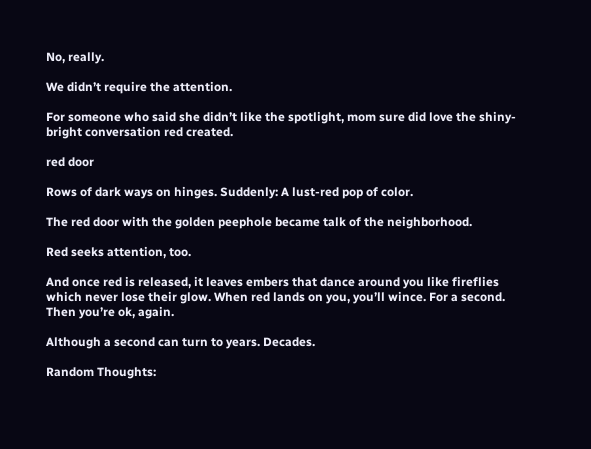No, really.

We didn’t require the attention.

For someone who said she didn’t like the spotlight, mom sure did love the shiny-bright conversation red created.

red door

Rows of dark ways on hinges. Suddenly: A lust-red pop of color.

The red door with the golden peephole became talk of the neighborhood.

Red seeks attention, too.

And once red is released, it leaves embers that dance around you like fireflies which never lose their glow. When red lands on you, you’ll wince. For a second. Then you’re ok, again.

Although a second can turn to years. Decades.

Random Thoughts: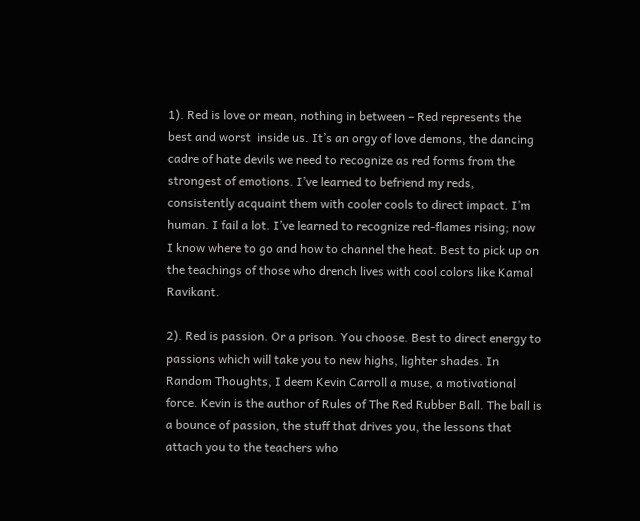1). Red is love or mean, nothing in between – Red represents the best and worst  inside us. It’s an orgy of love demons, the dancing cadre of hate devils we need to recognize as red forms from the strongest of emotions. I’ve learned to befriend my reds,  consistently acquaint them with cooler cools to direct impact. I’m human. I fail a lot. I’ve learned to recognize red-flames rising; now I know where to go and how to channel the heat. Best to pick up on the teachings of those who drench lives with cool colors like Kamal Ravikant.

2). Red is passion. Or a prison. You choose. Best to direct energy to passions which will take you to new highs, lighter shades. In Random Thoughts, I deem Kevin Carroll a muse, a motivational force. Kevin is the author of Rules of The Red Rubber Ball. The ball is a bounce of passion, the stuff that drives you, the lessons that attach you to the teachers who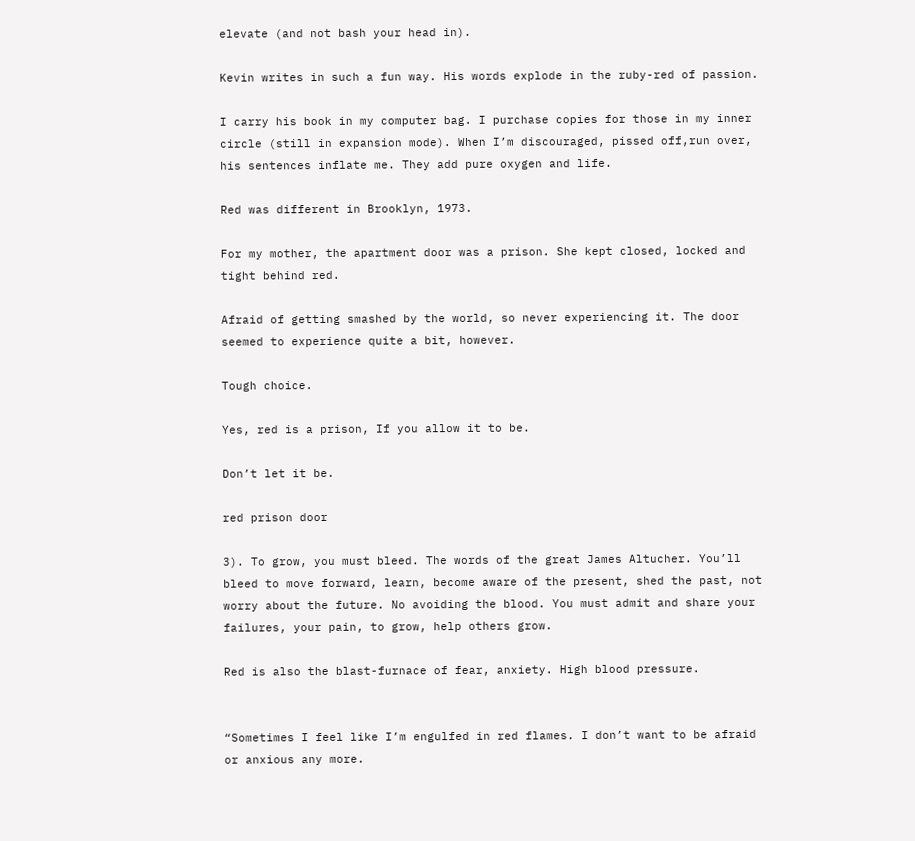elevate (and not bash your head in).

Kevin writes in such a fun way. His words explode in the ruby-red of passion.

I carry his book in my computer bag. I purchase copies for those in my inner circle (still in expansion mode). When I’m discouraged, pissed off,run over, his sentences inflate me. They add pure oxygen and life.

Red was different in Brooklyn, 1973.

For my mother, the apartment door was a prison. She kept closed, locked and tight behind red.

Afraid of getting smashed by the world, so never experiencing it. The door seemed to experience quite a bit, however.

Tough choice.

Yes, red is a prison, If you allow it to be.

Don’t let it be.

red prison door

3). To grow, you must bleed. The words of the great James Altucher. You’ll bleed to move forward, learn, become aware of the present, shed the past, not worry about the future. No avoiding the blood. You must admit and share your failures, your pain, to grow, help others grow.

Red is also the blast-furnace of fear, anxiety. High blood pressure.


“Sometimes I feel like I’m engulfed in red flames. I don’t want to be afraid or anxious any more.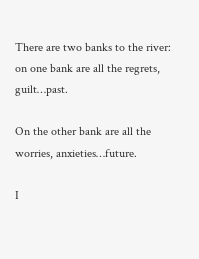There are two banks to the river: on one bank are all the regrets, guilt…past.

On the other bank are all the worries, anxieties…future.

I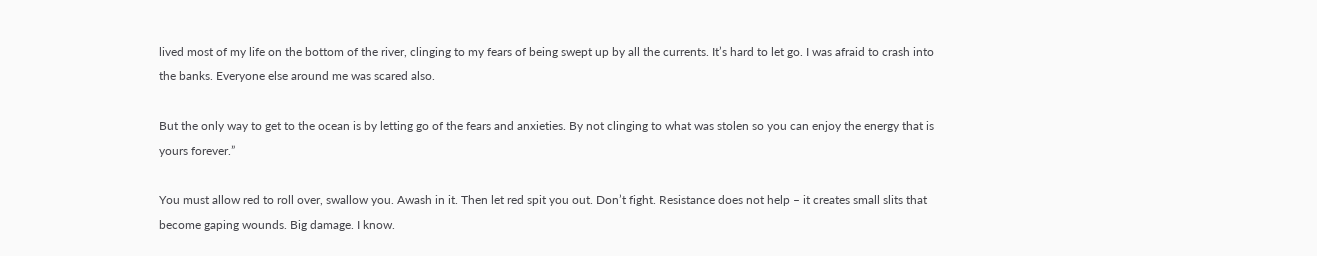lived most of my life on the bottom of the river, clinging to my fears of being swept up by all the currents. It’s hard to let go. I was afraid to crash into the banks. Everyone else around me was scared also.

But the only way to get to the ocean is by letting go of the fears and anxieties. By not clinging to what was stolen so you can enjoy the energy that is yours forever.”

You must allow red to roll over, swallow you. Awash in it. Then let red spit you out. Don’t fight. Resistance does not help – it creates small slits that become gaping wounds. Big damage. I know.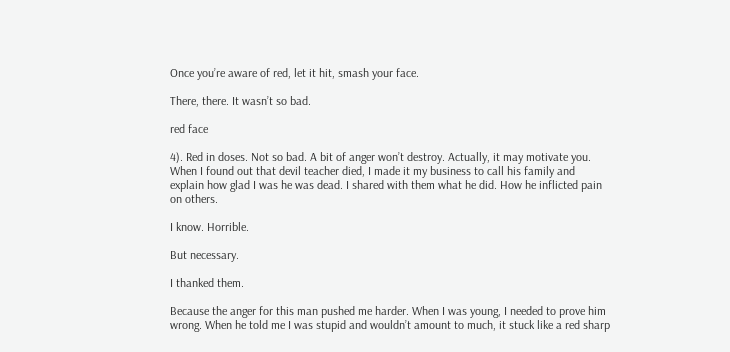Once you’re aware of red, let it hit, smash your face.

There, there. It wasn’t so bad.

red face

4). Red in doses. Not so bad. A bit of anger won’t destroy. Actually, it may motivate you. When I found out that devil teacher died, I made it my business to call his family and explain how glad I was he was dead. I shared with them what he did. How he inflicted pain on others.

I know. Horrible.

But necessary.

I thanked them.

Because the anger for this man pushed me harder. When I was young, I needed to prove him wrong. When he told me I was stupid and wouldn’t amount to much, it stuck like a red sharp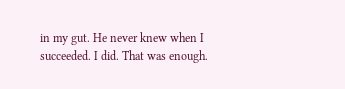in my gut. He never knew when I succeeded. I did. That was enough.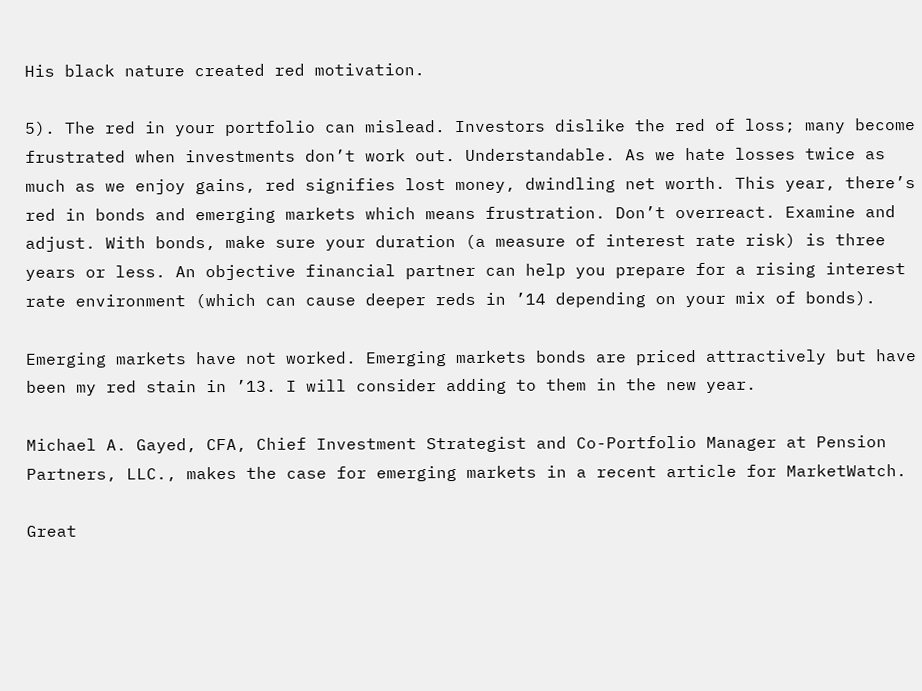His black nature created red motivation.

5). The red in your portfolio can mislead. Investors dislike the red of loss; many become frustrated when investments don’t work out. Understandable. As we hate losses twice as much as we enjoy gains, red signifies lost money, dwindling net worth. This year, there’s red in bonds and emerging markets which means frustration. Don’t overreact. Examine and adjust. With bonds, make sure your duration (a measure of interest rate risk) is three years or less. An objective financial partner can help you prepare for a rising interest rate environment (which can cause deeper reds in ’14 depending on your mix of bonds).

Emerging markets have not worked. Emerging markets bonds are priced attractively but have been my red stain in ’13. I will consider adding to them in the new year.

Michael A. Gayed, CFA, Chief Investment Strategist and Co-Portfolio Manager at Pension Partners, LLC., makes the case for emerging markets in a recent article for MarketWatch.

Great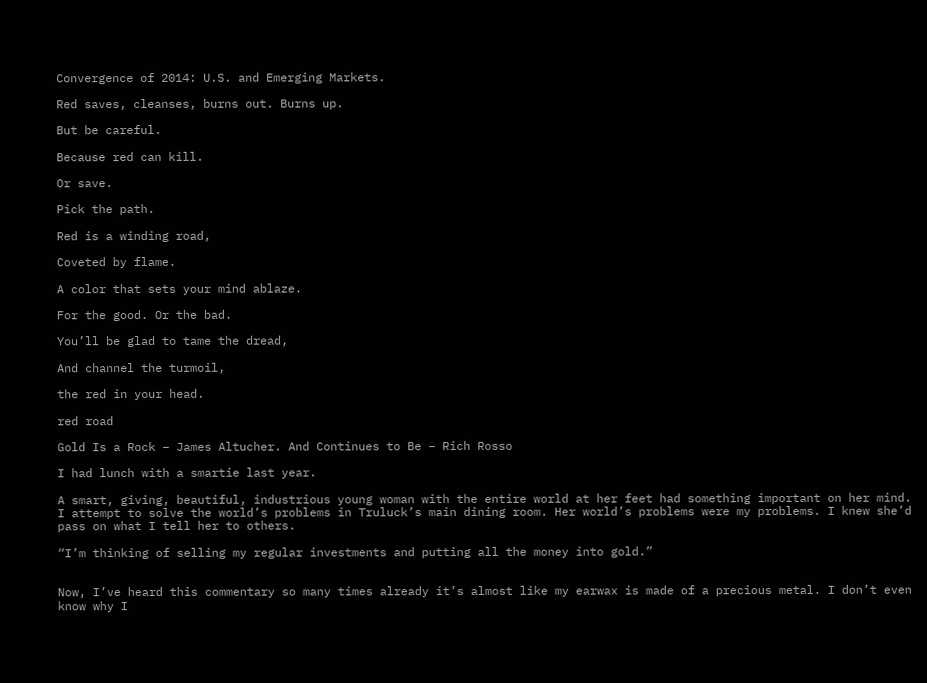Convergence of 2014: U.S. and Emerging Markets.

Red saves, cleanses, burns out. Burns up.

But be careful.

Because red can kill.

Or save.

Pick the path.

Red is a winding road,

Coveted by flame.

A color that sets your mind ablaze.

For the good. Or the bad.

You’ll be glad to tame the dread,

And channel the turmoil,

the red in your head.

red road

Gold Is a Rock – James Altucher. And Continues to Be – Rich Rosso

I had lunch with a smartie last year.

A smart, giving, beautiful, industrious young woman with the entire world at her feet had something important on her mind. I attempt to solve the world’s problems in Truluck’s main dining room. Her world’s problems were my problems. I knew she’d pass on what I tell her to others.

“I’m thinking of selling my regular investments and putting all the money into gold.”


Now, I’ve heard this commentary so many times already it’s almost like my earwax is made of a precious metal. I don’t even know why I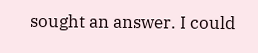sought an answer. I could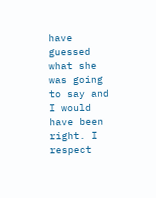have guessed what she was going to say and I would have been right. I respect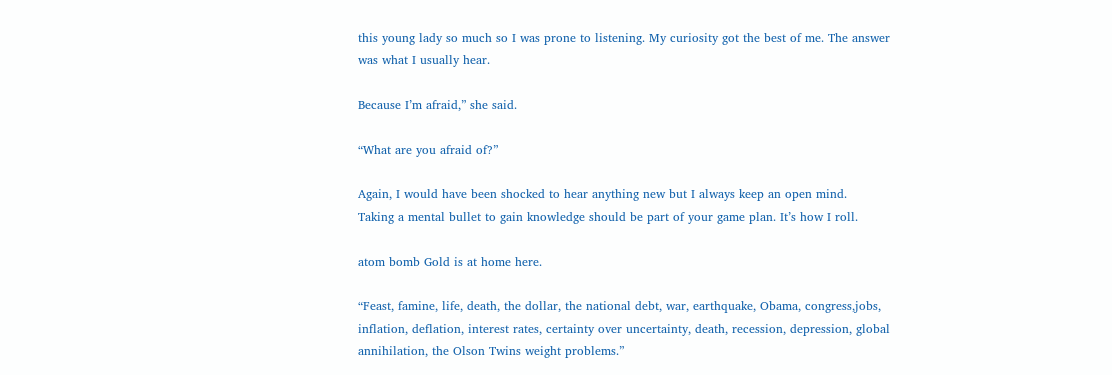this young lady so much so I was prone to listening. My curiosity got the best of me. The answer was what I usually hear.

Because I’m afraid,” she said.

“What are you afraid of?”

Again, I would have been shocked to hear anything new but I always keep an open mind.
Taking a mental bullet to gain knowledge should be part of your game plan. It’s how I roll.

atom bomb Gold is at home here.

“Feast, famine, life, death, the dollar, the national debt, war, earthquake, Obama, congress,jobs, inflation, deflation, interest rates, certainty over uncertainty, death, recession, depression, global annihilation, the Olson Twins weight problems.”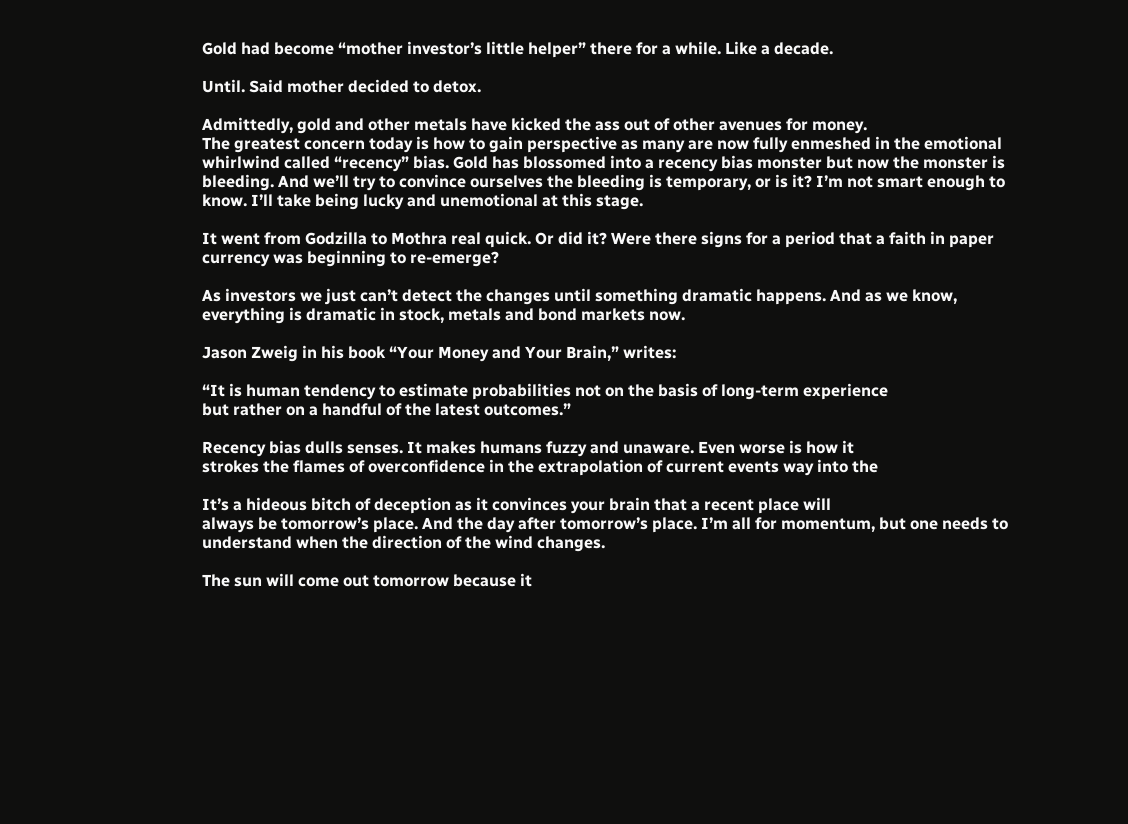Gold had become “mother investor’s little helper” there for a while. Like a decade.

Until. Said mother decided to detox.

Admittedly, gold and other metals have kicked the ass out of other avenues for money.
The greatest concern today is how to gain perspective as many are now fully enmeshed in the emotional whirlwind called “recency” bias. Gold has blossomed into a recency bias monster but now the monster is bleeding. And we’ll try to convince ourselves the bleeding is temporary, or is it? I’m not smart enough to know. I’ll take being lucky and unemotional at this stage.

It went from Godzilla to Mothra real quick. Or did it? Were there signs for a period that a faith in paper currency was beginning to re-emerge?

As investors we just can’t detect the changes until something dramatic happens. And as we know, everything is dramatic in stock, metals and bond markets now.

Jason Zweig in his book “Your Money and Your Brain,” writes:

“It is human tendency to estimate probabilities not on the basis of long-term experience
but rather on a handful of the latest outcomes.”

Recency bias dulls senses. It makes humans fuzzy and unaware. Even worse is how it
strokes the flames of overconfidence in the extrapolation of current events way into the

It’s a hideous bitch of deception as it convinces your brain that a recent place will
always be tomorrow’s place. And the day after tomorrow’s place. I’m all for momentum, but one needs to understand when the direction of the wind changes.

The sun will come out tomorrow because it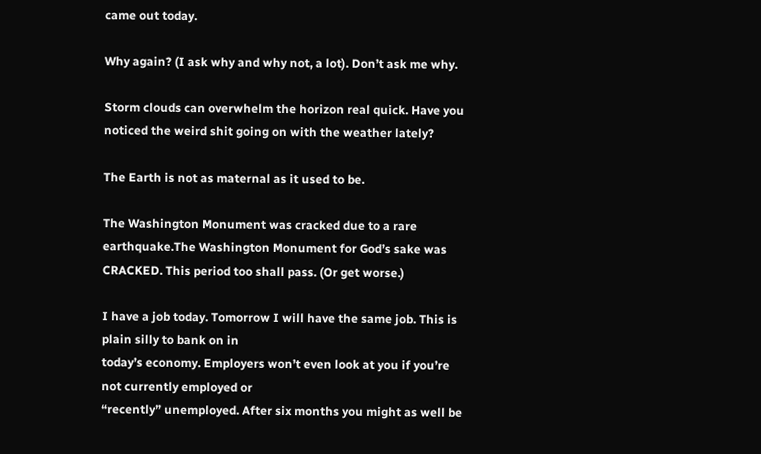came out today.

Why again? (I ask why and why not, a lot). Don’t ask me why.

Storm clouds can overwhelm the horizon real quick. Have you noticed the weird shit going on with the weather lately?

The Earth is not as maternal as it used to be.

The Washington Monument was cracked due to a rare earthquake.The Washington Monument for God’s sake was CRACKED. This period too shall pass. (Or get worse.)

I have a job today. Tomorrow I will have the same job. This is plain silly to bank on in
today’s economy. Employers won’t even look at you if you’re not currently employed or
“recently” unemployed. After six months you might as well be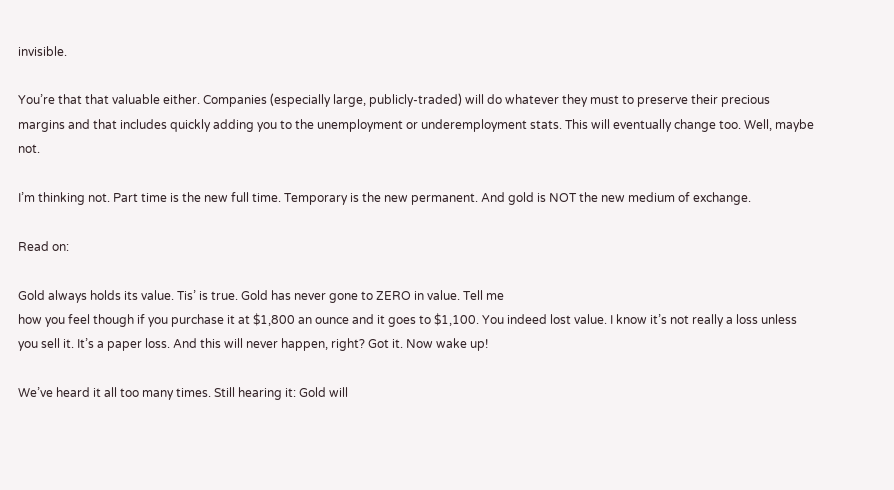invisible.

You’re that that valuable either. Companies (especially large, publicly-traded) will do whatever they must to preserve their precious margins and that includes quickly adding you to the unemployment or underemployment stats. This will eventually change too. Well, maybe not.

I’m thinking not. Part time is the new full time. Temporary is the new permanent. And gold is NOT the new medium of exchange.

Read on:

Gold always holds its value. Tis’ is true. Gold has never gone to ZERO in value. Tell me
how you feel though if you purchase it at $1,800 an ounce and it goes to $1,100. You indeed lost value. I know it’s not really a loss unless you sell it. It’s a paper loss. And this will never happen, right? Got it. Now wake up!

We’ve heard it all too many times. Still hearing it: Gold will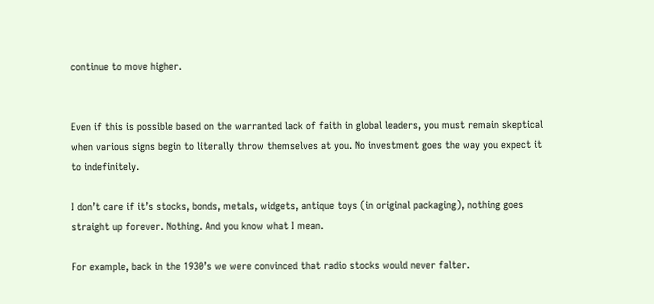continue to move higher.


Even if this is possible based on the warranted lack of faith in global leaders, you must remain skeptical when various signs begin to literally throw themselves at you. No investment goes the way you expect it to indefinitely.

I don’t care if it’s stocks, bonds, metals, widgets, antique toys (in original packaging), nothing goes straight up forever. Nothing. And you know what I mean.

For example, back in the 1930’s we were convinced that radio stocks would never falter.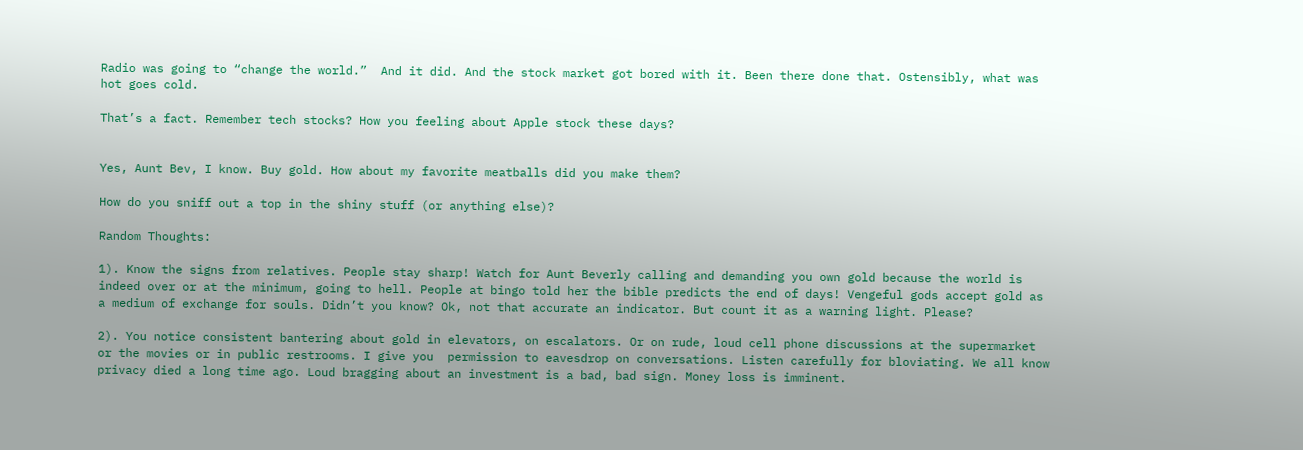Radio was going to “change the world.”  And it did. And the stock market got bored with it. Been there done that. Ostensibly, what was hot goes cold.

That’s a fact. Remember tech stocks? How you feeling about Apple stock these days?


Yes, Aunt Bev, I know. Buy gold. How about my favorite meatballs did you make them?

How do you sniff out a top in the shiny stuff (or anything else)?

Random Thoughts:

1). Know the signs from relatives. People stay sharp! Watch for Aunt Beverly calling and demanding you own gold because the world is indeed over or at the minimum, going to hell. People at bingo told her the bible predicts the end of days! Vengeful gods accept gold as a medium of exchange for souls. Didn’t you know? Ok, not that accurate an indicator. But count it as a warning light. Please?

2). You notice consistent bantering about gold in elevators, on escalators. Or on rude, loud cell phone discussions at the supermarket or the movies or in public restrooms. I give you  permission to eavesdrop on conversations. Listen carefully for bloviating. We all know privacy died a long time ago. Loud bragging about an investment is a bad, bad sign. Money loss is imminent.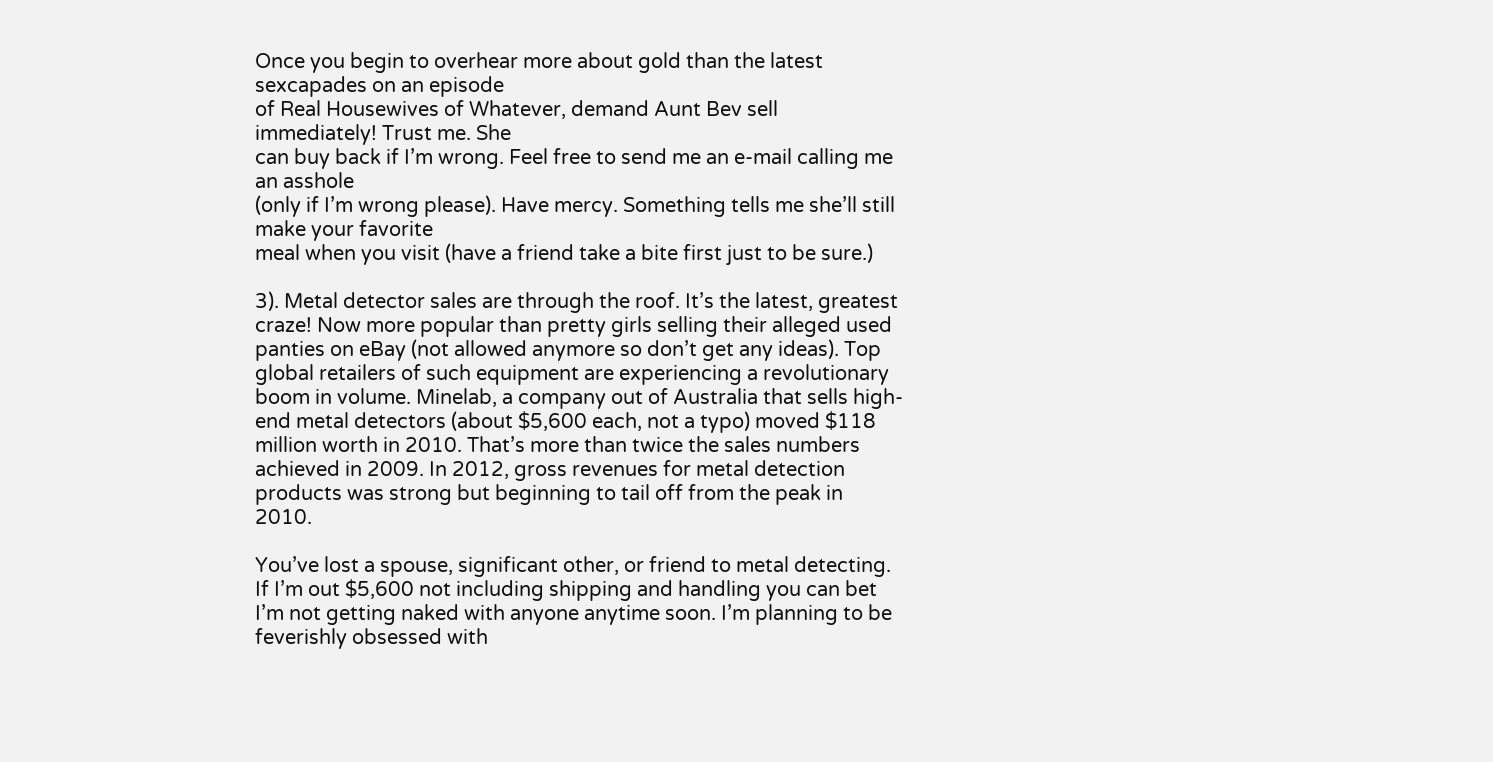Once you begin to overhear more about gold than the latest sexcapades on an episode
of Real Housewives of Whatever, demand Aunt Bev sell immediately! Trust me. She
can buy back if I’m wrong. Feel free to send me an e-mail calling me an asshole
(only if I’m wrong please). Have mercy. Something tells me she’ll still make your favorite
meal when you visit (have a friend take a bite first just to be sure.)

3). Metal detector sales are through the roof. It’s the latest, greatest craze! Now more popular than pretty girls selling their alleged used panties on eBay (not allowed anymore so don’t get any ideas). Top global retailers of such equipment are experiencing a revolutionary boom in volume. Minelab, a company out of Australia that sells high-end metal detectors (about $5,600 each, not a typo) moved $118 million worth in 2010. That’s more than twice the sales numbers achieved in 2009. In 2012, gross revenues for metal detection products was strong but beginning to tail off from the peak in 2010.

You’ve lost a spouse, significant other, or friend to metal detecting. If I’m out $5,600 not including shipping and handling you can bet I’m not getting naked with anyone anytime soon. I’m planning to be feverishly obsessed with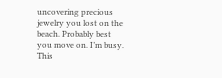uncovering precious jewelry you lost on the beach. Probably best you move on. I’m busy. This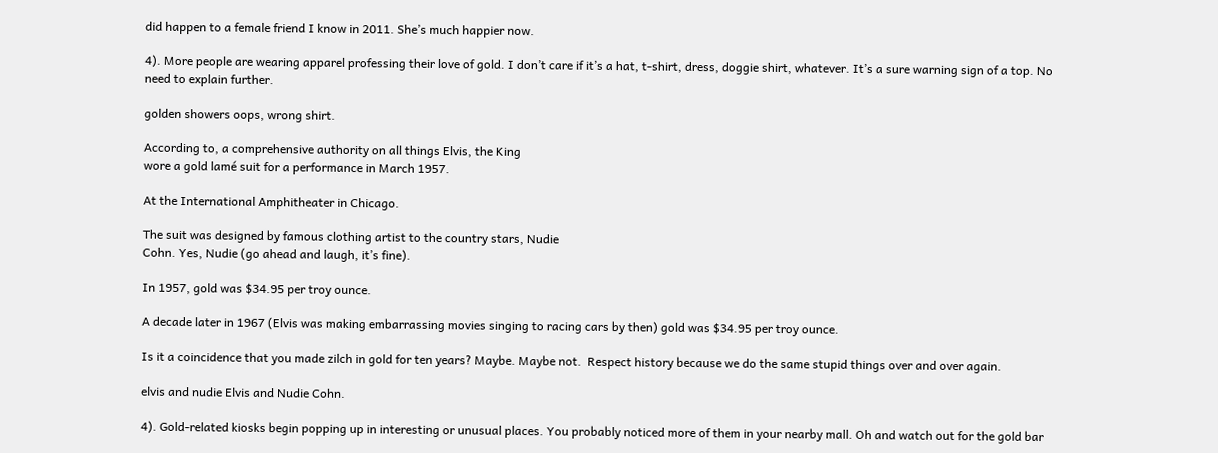did happen to a female friend I know in 2011. She’s much happier now.

4). More people are wearing apparel professing their love of gold. I don’t care if it’s a hat, t-shirt, dress, doggie shirt, whatever. It’s a sure warning sign of a top. No need to explain further.

golden showers oops, wrong shirt.

According to, a comprehensive authority on all things Elvis, the King
wore a gold lamé suit for a performance in March 1957.

At the International Amphitheater in Chicago.

The suit was designed by famous clothing artist to the country stars, Nudie
Cohn. Yes, Nudie (go ahead and laugh, it’s fine).

In 1957, gold was $34.95 per troy ounce.

A decade later in 1967 (Elvis was making embarrassing movies singing to racing cars by then) gold was $34.95 per troy ounce.

Is it a coincidence that you made zilch in gold for ten years? Maybe. Maybe not.  Respect history because we do the same stupid things over and over again.

elvis and nudie Elvis and Nudie Cohn.

4). Gold-related kiosks begin popping up in interesting or unusual places. You probably noticed more of them in your nearby mall. Oh and watch out for the gold bar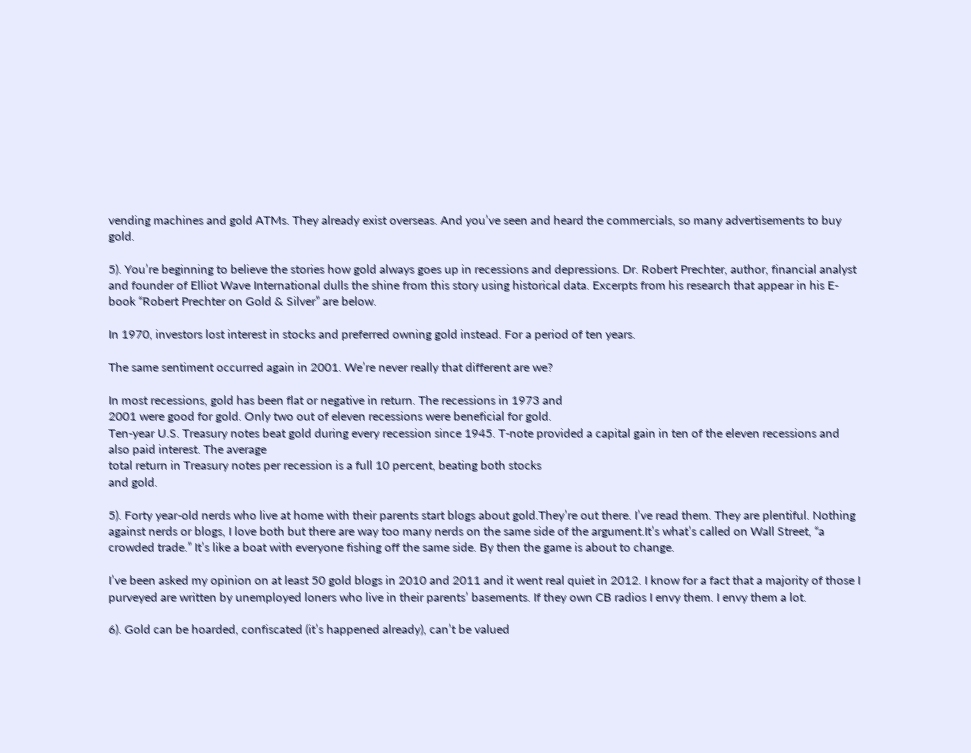vending machines and gold ATMs. They already exist overseas. And you’ve seen and heard the commercials, so many advertisements to buy gold.

5). You’re beginning to believe the stories how gold always goes up in recessions and depressions. Dr. Robert Prechter, author, financial analyst and founder of Elliot Wave International dulls the shine from this story using historical data. Excerpts from his research that appear in his E-book “Robert Prechter on Gold & Silver” are below.

In 1970, investors lost interest in stocks and preferred owning gold instead. For a period of ten years.

The same sentiment occurred again in 2001. We’re never really that different are we?

In most recessions, gold has been flat or negative in return. The recessions in 1973 and
2001 were good for gold. Only two out of eleven recessions were beneficial for gold.
Ten-year U.S. Treasury notes beat gold during every recession since 1945. T-note provided a capital gain in ten of the eleven recessions and also paid interest. The average
total return in Treasury notes per recession is a full 10 percent, beating both stocks
and gold.

5). Forty year-old nerds who live at home with their parents start blogs about gold.They’re out there. I’ve read them. They are plentiful. Nothing against nerds or blogs, I love both but there are way too many nerds on the same side of the argument.It’s what’s called on Wall Street, “a crowded trade.” It’s like a boat with everyone fishing off the same side. By then the game is about to change.

I’ve been asked my opinion on at least 50 gold blogs in 2010 and 2011 and it went real quiet in 2012. I know for a fact that a majority of those I purveyed are written by unemployed loners who live in their parents’ basements. If they own CB radios I envy them. I envy them a lot.

6). Gold can be hoarded, confiscated (it’s happened already), can’t be valued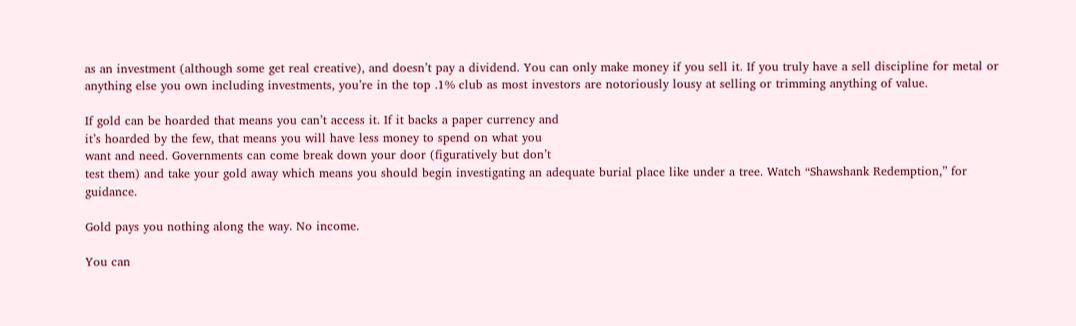as an investment (although some get real creative), and doesn’t pay a dividend. You can only make money if you sell it. If you truly have a sell discipline for metal or anything else you own including investments, you’re in the top .1% club as most investors are notoriously lousy at selling or trimming anything of value.

If gold can be hoarded that means you can’t access it. If it backs a paper currency and
it’s hoarded by the few, that means you will have less money to spend on what you
want and need. Governments can come break down your door (figuratively but don’t
test them) and take your gold away which means you should begin investigating an adequate burial place like under a tree. Watch “Shawshank Redemption,” for guidance.

Gold pays you nothing along the way. No income.

You can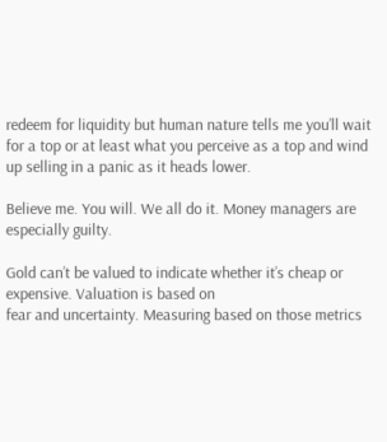redeem for liquidity but human nature tells me you’ll wait for a top or at least what you perceive as a top and wind up selling in a panic as it heads lower.

Believe me. You will. We all do it. Money managers are especially guilty.

Gold can’t be valued to indicate whether it’s cheap or expensive. Valuation is based on
fear and uncertainty. Measuring based on those metrics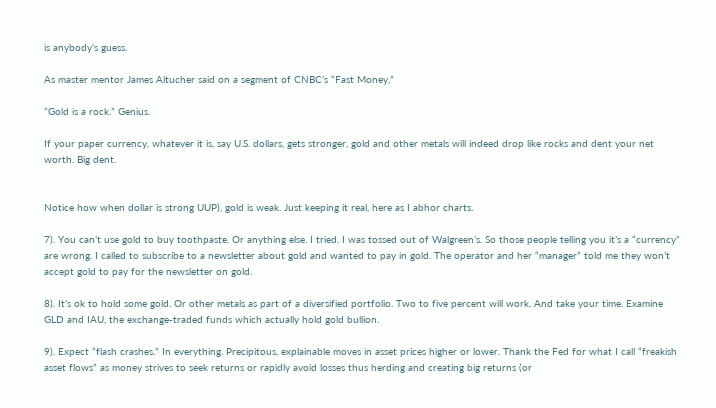is anybody’s guess.

As master mentor James Altucher said on a segment of CNBC’s “Fast Money,”

“Gold is a rock.” Genius.

If your paper currency, whatever it is, say U.S. dollars, gets stronger, gold and other metals will indeed drop like rocks and dent your net worth. Big dent.


Notice how when dollar is strong UUP), gold is weak. Just keeping it real, here as I abhor charts.

7). You can’t use gold to buy toothpaste. Or anything else. I tried. I was tossed out of Walgreen’s. So those people telling you it’s a “currency” are wrong. I called to subscribe to a newsletter about gold and wanted to pay in gold. The operator and her “manager” told me they won’t accept gold to pay for the newsletter on gold.

8). It’s ok to hold some gold. Or other metals as part of a diversified portfolio. Two to five percent will work. And take your time. Examine GLD and IAU, the exchange-traded funds which actually hold gold bullion.

9). Expect “flash crashes.” In everything. Precipitous, explainable moves in asset prices higher or lower. Thank the Fed for what I call “freakish asset flows” as money strives to seek returns or rapidly avoid losses thus herding and creating big returns (or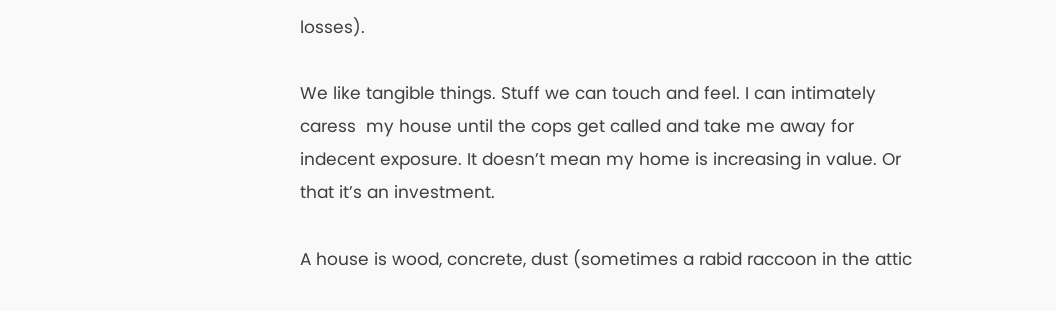losses).

We like tangible things. Stuff we can touch and feel. I can intimately caress  my house until the cops get called and take me away for indecent exposure. It doesn’t mean my home is increasing in value. Or that it’s an investment.

A house is wood, concrete, dust (sometimes a rabid raccoon in the attic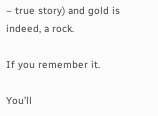– true story) and gold is indeed, a rock.

If you remember it.

You’ll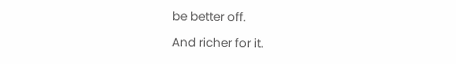be better off.

And richer for it.